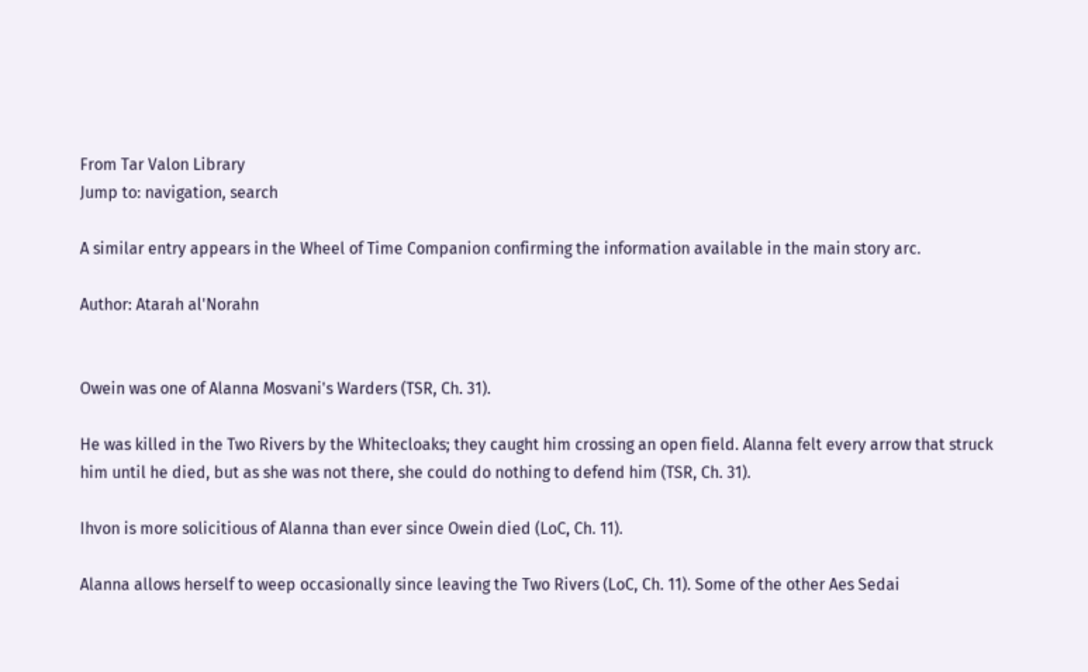From Tar Valon Library
Jump to: navigation, search

A similar entry appears in the Wheel of Time Companion confirming the information available in the main story arc.

Author: Atarah al'Norahn


Owein was one of Alanna Mosvani's Warders (TSR, Ch. 31).

He was killed in the Two Rivers by the Whitecloaks; they caught him crossing an open field. Alanna felt every arrow that struck him until he died, but as she was not there, she could do nothing to defend him (TSR, Ch. 31).

Ihvon is more solicitious of Alanna than ever since Owein died (LoC, Ch. 11).

Alanna allows herself to weep occasionally since leaving the Two Rivers (LoC, Ch. 11). Some of the other Aes Sedai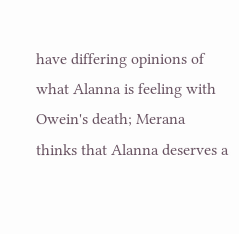have differing opinions of what Alanna is feeling with Owein's death; Merana thinks that Alanna deserves a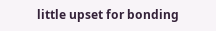little upset for bonding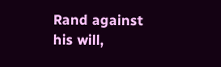Rand against his will,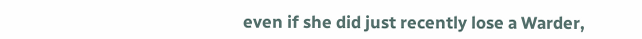even if she did just recently lose a Warder,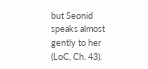but Seonid speaks almost gently to her (LoC, Ch. 43).